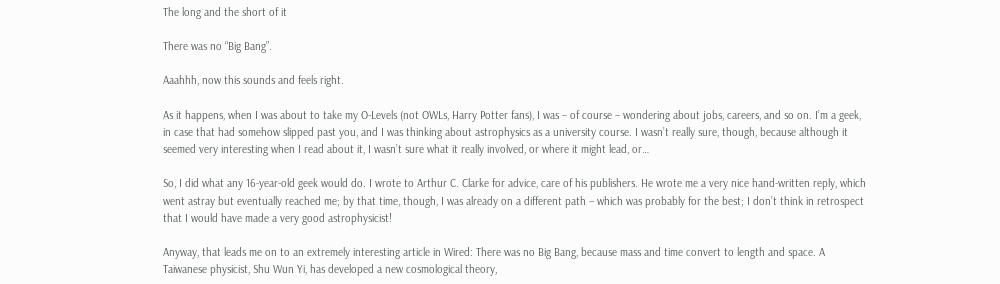The long and the short of it

There was no “Big Bang”.

Aaahhh, now this sounds and feels right.

As it happens, when I was about to take my O-Levels (not OWLs, Harry Potter fans), I was – of course – wondering about jobs, careers, and so on. I’m a geek, in case that had somehow slipped past you, and I was thinking about astrophysics as a university course. I wasn’t really sure, though, because although it seemed very interesting when I read about it, I wasn’t sure what it really involved, or where it might lead, or…

So, I did what any 16-year-old geek would do. I wrote to Arthur C. Clarke for advice, care of his publishers. He wrote me a very nice hand-written reply, which went astray but eventually reached me; by that time, though, I was already on a different path – which was probably for the best; I don’t think in retrospect that I would have made a very good astrophysicist!

Anyway, that leads me on to an extremely interesting article in Wired: There was no Big Bang, because mass and time convert to length and space. A Taiwanese physicist, Shu Wun Yi, has developed a new cosmological theory,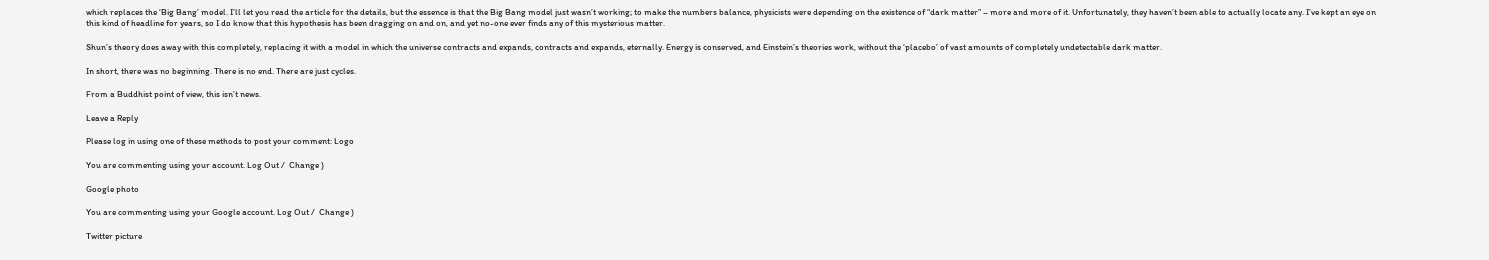which replaces the ‘Big Bang’ model. I’ll let you read the article for the details, but the essence is that the Big Bang model just wasn’t working; to make the numbers balance, physicists were depending on the existence of “dark matter” – more and more of it. Unfortunately, they haven’t been able to actually locate any. I’ve kept an eye on this kind of headline for years, so I do know that this hypothesis has been dragging on and on, and yet no-one ever finds any of this mysterious matter.

Shun’s theory does away with this completely, replacing it with a model in which the universe contracts and expands, contracts and expands, eternally. Energy is conserved, and Einstein’s theories work, without the ‘placebo’ of vast amounts of completely undetectable dark matter.

In short, there was no beginning. There is no end. There are just cycles.

From a Buddhist point of view, this isn’t news.

Leave a Reply

Please log in using one of these methods to post your comment: Logo

You are commenting using your account. Log Out /  Change )

Google photo

You are commenting using your Google account. Log Out /  Change )

Twitter picture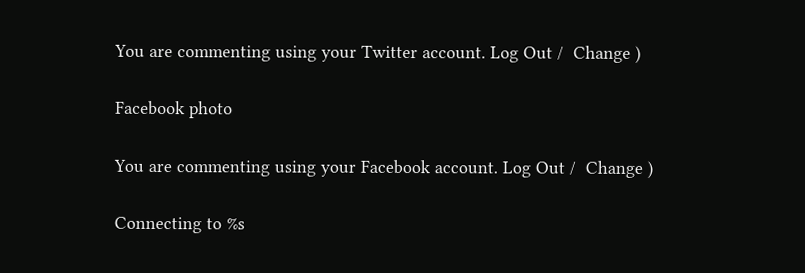You are commenting using your Twitter account. Log Out /  Change )

Facebook photo

You are commenting using your Facebook account. Log Out /  Change )

Connecting to %s